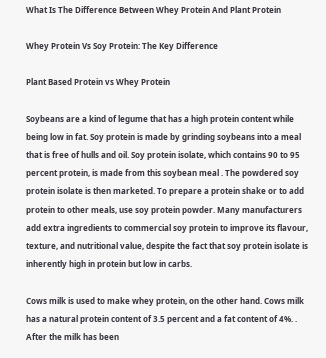What Is The Difference Between Whey Protein And Plant Protein

Whey Protein Vs Soy Protein: The Key Difference

Plant Based Protein vs Whey Protein

Soybeans are a kind of legume that has a high protein content while being low in fat. Soy protein is made by grinding soybeans into a meal that is free of hulls and oil. Soy protein isolate, which contains 90 to 95 percent protein, is made from this soybean meal . The powdered soy protein isolate is then marketed. To prepare a protein shake or to add protein to other meals, use soy protein powder. Many manufacturers add extra ingredients to commercial soy protein to improve its flavour, texture, and nutritional value, despite the fact that soy protein isolate is inherently high in protein but low in carbs.

Cows milk is used to make whey protein, on the other hand. Cows milk has a natural protein content of 3.5 percent and a fat content of 4%. . After the milk has been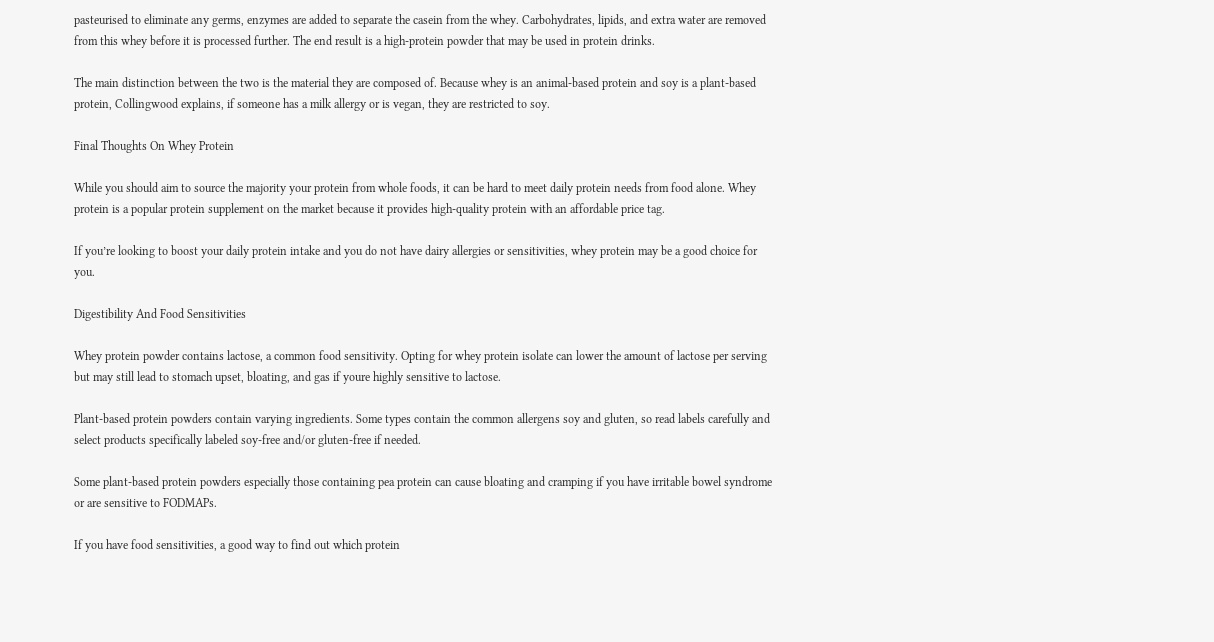pasteurised to eliminate any germs, enzymes are added to separate the casein from the whey. Carbohydrates, lipids, and extra water are removed from this whey before it is processed further. The end result is a high-protein powder that may be used in protein drinks.

The main distinction between the two is the material they are composed of. Because whey is an animal-based protein and soy is a plant-based protein, Collingwood explains, if someone has a milk allergy or is vegan, they are restricted to soy.

Final Thoughts On Whey Protein

While you should aim to source the majority your protein from whole foods, it can be hard to meet daily protein needs from food alone. Whey protein is a popular protein supplement on the market because it provides high-quality protein with an affordable price tag.

If you’re looking to boost your daily protein intake and you do not have dairy allergies or sensitivities, whey protein may be a good choice for you.

Digestibility And Food Sensitivities

Whey protein powder contains lactose, a common food sensitivity. Opting for whey protein isolate can lower the amount of lactose per serving but may still lead to stomach upset, bloating, and gas if youre highly sensitive to lactose.

Plant-based protein powders contain varying ingredients. Some types contain the common allergens soy and gluten, so read labels carefully and select products specifically labeled soy-free and/or gluten-free if needed.

Some plant-based protein powders especially those containing pea protein can cause bloating and cramping if you have irritable bowel syndrome or are sensitive to FODMAPs.

If you have food sensitivities, a good way to find out which protein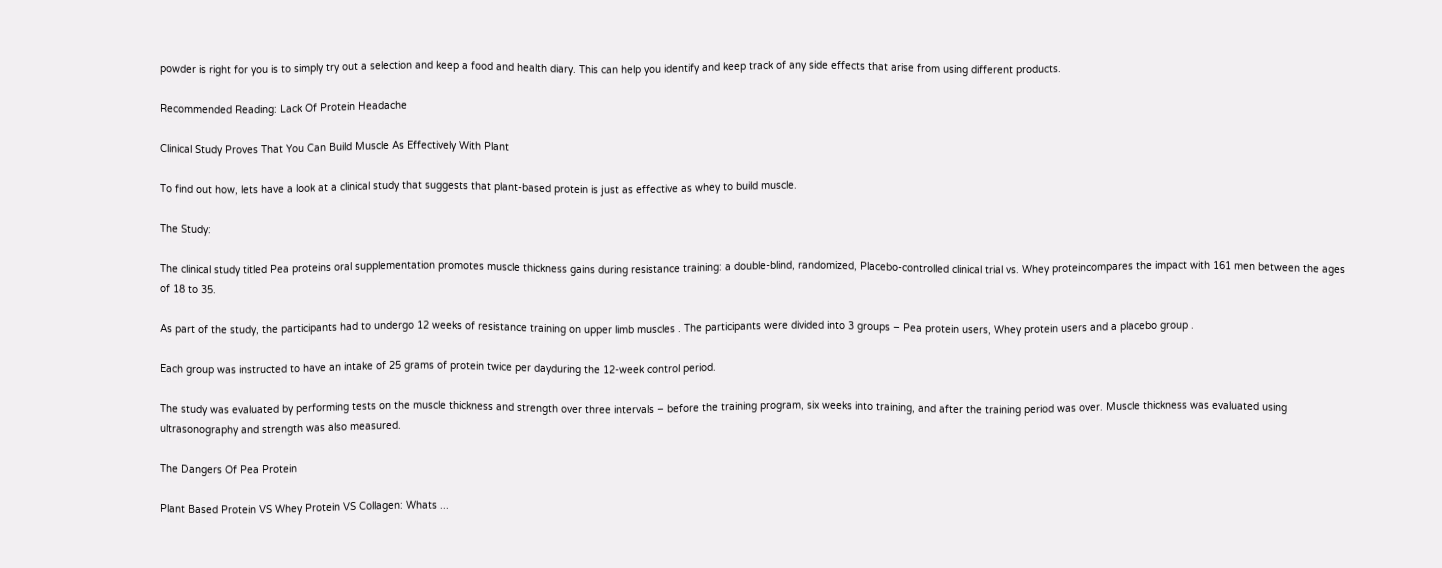powder is right for you is to simply try out a selection and keep a food and health diary. This can help you identify and keep track of any side effects that arise from using different products.

Recommended Reading: Lack Of Protein Headache

Clinical Study Proves That You Can Build Muscle As Effectively With Plant

To find out how, lets have a look at a clinical study that suggests that plant-based protein is just as effective as whey to build muscle.

The Study:

The clinical study titled Pea proteins oral supplementation promotes muscle thickness gains during resistance training: a double-blind, randomized, Placebo-controlled clinical trial vs. Whey proteincompares the impact with 161 men between the ages of 18 to 35.

As part of the study, the participants had to undergo 12 weeks of resistance training on upper limb muscles . The participants were divided into 3 groups – Pea protein users, Whey protein users and a placebo group .

Each group was instructed to have an intake of 25 grams of protein twice per dayduring the 12-week control period.

The study was evaluated by performing tests on the muscle thickness and strength over three intervals – before the training program, six weeks into training, and after the training period was over. Muscle thickness was evaluated using ultrasonography and strength was also measured.

The Dangers Of Pea Protein

Plant Based Protein VS Whey Protein VS Collagen: Whats ...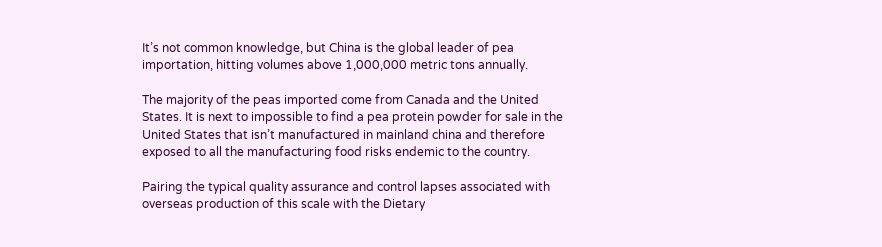It’s not common knowledge, but China is the global leader of pea importation, hitting volumes above 1,000,000 metric tons annually.

The majority of the peas imported come from Canada and the United States. It is next to impossible to find a pea protein powder for sale in the United States that isn’t manufactured in mainland china and therefore exposed to all the manufacturing food risks endemic to the country.

Pairing the typical quality assurance and control lapses associated with overseas production of this scale with the Dietary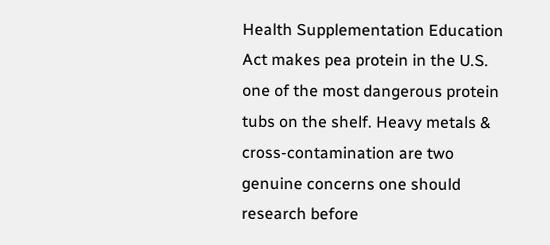Health Supplementation Education Act makes pea protein in the U.S. one of the most dangerous protein tubs on the shelf. Heavy metals & cross-contamination are two genuine concerns one should research before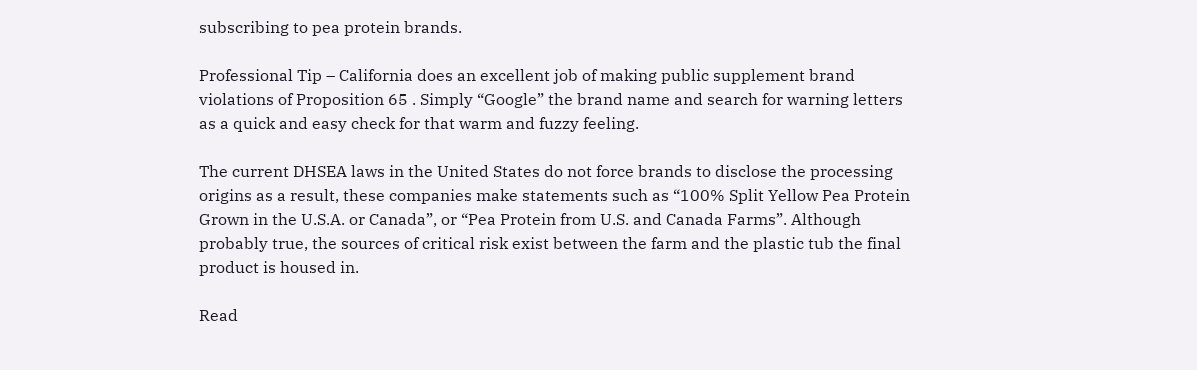subscribing to pea protein brands.

Professional Tip – California does an excellent job of making public supplement brand violations of Proposition 65 . Simply “Google” the brand name and search for warning letters as a quick and easy check for that warm and fuzzy feeling.

The current DHSEA laws in the United States do not force brands to disclose the processing origins as a result, these companies make statements such as “100% Split Yellow Pea Protein Grown in the U.S.A. or Canada”, or “Pea Protein from U.S. and Canada Farms”. Although probably true, the sources of critical risk exist between the farm and the plastic tub the final product is housed in.

Read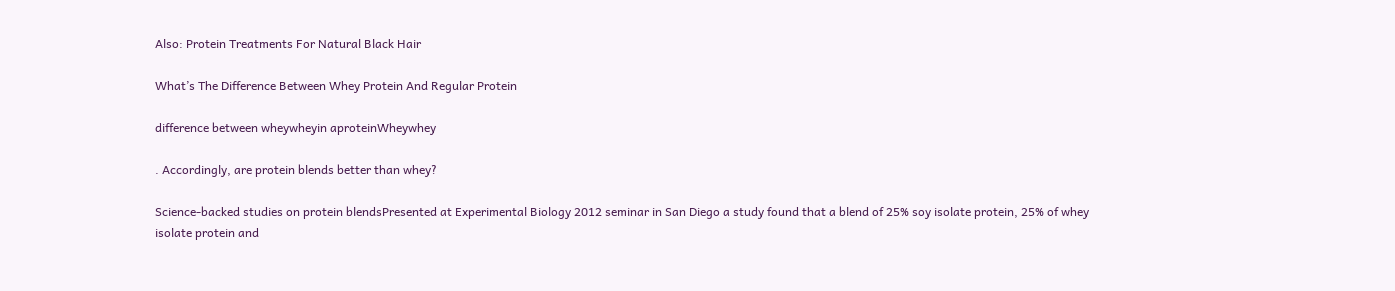Also: Protein Treatments For Natural Black Hair

What’s The Difference Between Whey Protein And Regular Protein

difference between wheywheyin aproteinWheywhey

. Accordingly, are protein blends better than whey?

Science-backed studies on protein blendsPresented at Experimental Biology 2012 seminar in San Diego a study found that a blend of 25% soy isolate protein, 25% of whey isolate protein and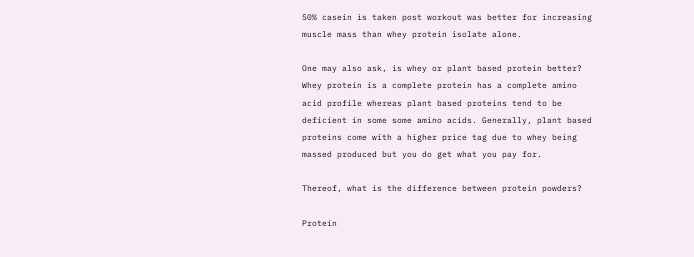50% casein is taken post workout was better for increasing muscle mass than whey protein isolate alone.

One may also ask, is whey or plant based protein better? Whey protein is a complete protein has a complete amino acid profile whereas plant based proteins tend to be deficient in some some amino acids. Generally, plant based proteins come with a higher price tag due to whey being massed produced but you do get what you pay for.

Thereof, what is the difference between protein powders?

Protein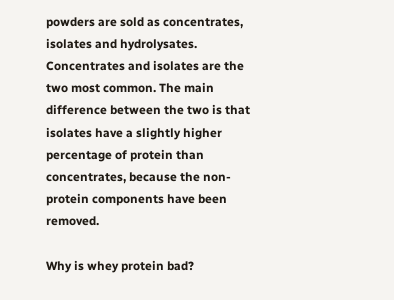powders are sold as concentrates, isolates and hydrolysates. Concentrates and isolates are the two most common. The main difference between the two is that isolates have a slightly higher percentage of protein than concentrates, because the non-protein components have been removed.

Why is whey protein bad?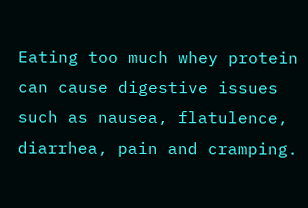Eating too much whey protein can cause digestive issues such as nausea, flatulence, diarrhea, pain and cramping.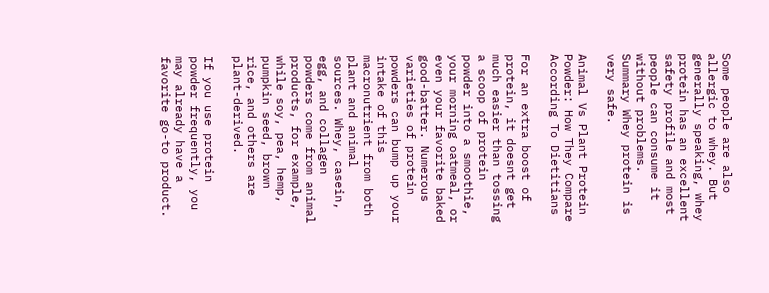Some people are also allergic to whey. But generally speaking, whey protein has an excellent safety profile and most people can consume it without problems. Summary Whey protein is very safe.

Animal Vs Plant Protein Powder: How They Compare According To Dietitians

For an extra boost of protein, it doesnt get much easier than tossing a scoop of protein powder into a smoothie, your morning oatmeal, or even your favorite baked good-batter. Numerous varieties of protein powders can bump up your intake of this macronutrient from both plant and animal sources. Whey, casein, egg, and collagen powders come from animal products, for example, while soy, pea, hemp, pumpkin seed, brown rice, and others are plant-derived.

If you use protein powder frequently, you may already have a favorite go-to product.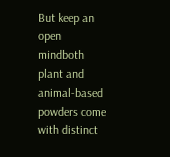But keep an open mindboth plant and animal-based powders come with distinct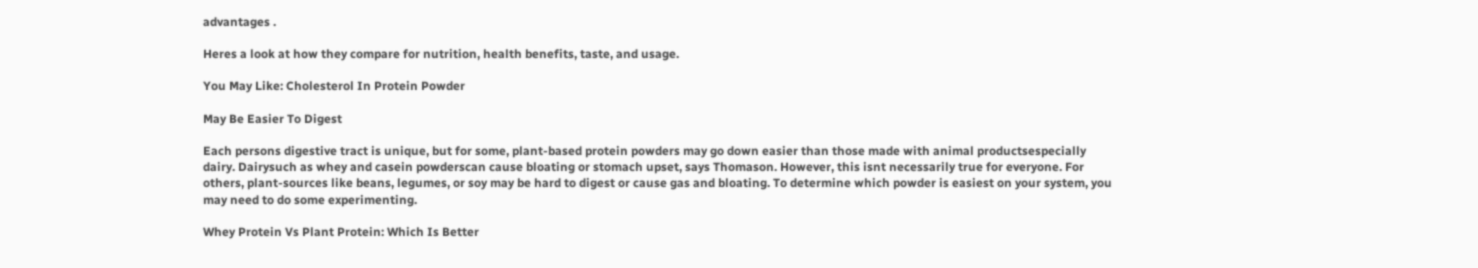advantages .

Heres a look at how they compare for nutrition, health benefits, taste, and usage.

You May Like: Cholesterol In Protein Powder

May Be Easier To Digest

Each persons digestive tract is unique, but for some, plant-based protein powders may go down easier than those made with animal productsespecially dairy. Dairysuch as whey and casein powderscan cause bloating or stomach upset, says Thomason. However, this isnt necessarily true for everyone. For others, plant-sources like beans, legumes, or soy may be hard to digest or cause gas and bloating. To determine which powder is easiest on your system, you may need to do some experimenting.

Whey Protein Vs Plant Protein: Which Is Better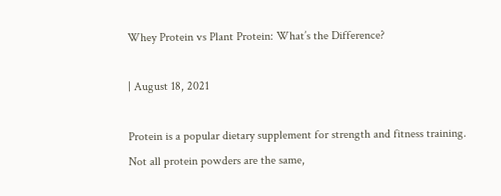Whey Protein vs Plant Protein: What’s the Difference?

| August 18, 2021

Protein is a popular dietary supplement for strength and fitness training. Not all protein powders are the same,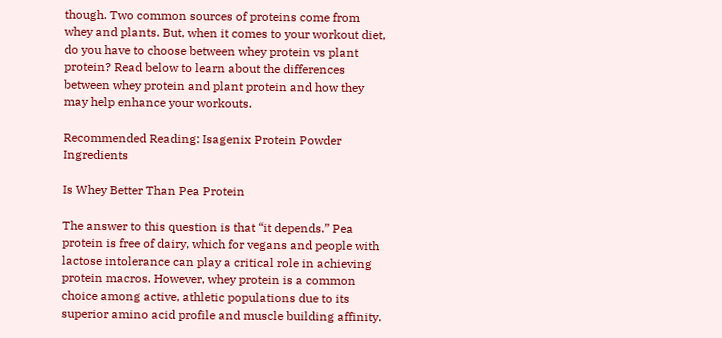though. Two common sources of proteins come from whey and plants. But, when it comes to your workout diet, do you have to choose between whey protein vs plant protein? Read below to learn about the differences between whey protein and plant protein and how they may help enhance your workouts.

Recommended Reading: Isagenix Protein Powder Ingredients

Is Whey Better Than Pea Protein

The answer to this question is that “it depends.” Pea protein is free of dairy, which for vegans and people with lactose intolerance can play a critical role in achieving protein macros. However, whey protein is a common choice among active, athletic populations due to its superior amino acid profile and muscle building affinity.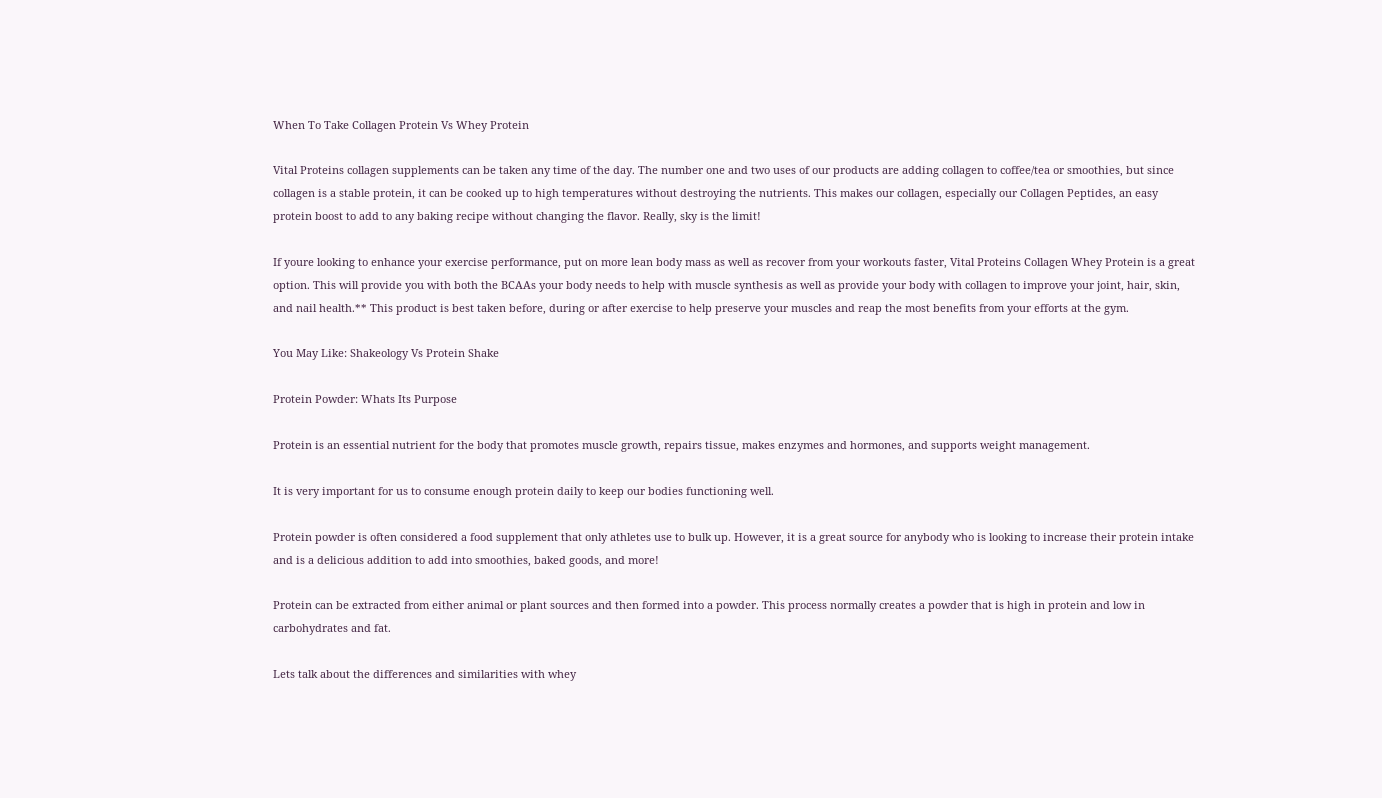When To Take Collagen Protein Vs Whey Protein

Vital Proteins collagen supplements can be taken any time of the day. The number one and two uses of our products are adding collagen to coffee/tea or smoothies, but since collagen is a stable protein, it can be cooked up to high temperatures without destroying the nutrients. This makes our collagen, especially our Collagen Peptides, an easy protein boost to add to any baking recipe without changing the flavor. Really, sky is the limit!

If youre looking to enhance your exercise performance, put on more lean body mass as well as recover from your workouts faster, Vital Proteins Collagen Whey Protein is a great option. This will provide you with both the BCAAs your body needs to help with muscle synthesis as well as provide your body with collagen to improve your joint, hair, skin, and nail health.** This product is best taken before, during or after exercise to help preserve your muscles and reap the most benefits from your efforts at the gym.

You May Like: Shakeology Vs Protein Shake

Protein Powder: Whats Its Purpose

Protein is an essential nutrient for the body that promotes muscle growth, repairs tissue, makes enzymes and hormones, and supports weight management.

It is very important for us to consume enough protein daily to keep our bodies functioning well.

Protein powder is often considered a food supplement that only athletes use to bulk up. However, it is a great source for anybody who is looking to increase their protein intake and is a delicious addition to add into smoothies, baked goods, and more!

Protein can be extracted from either animal or plant sources and then formed into a powder. This process normally creates a powder that is high in protein and low in carbohydrates and fat.

Lets talk about the differences and similarities with whey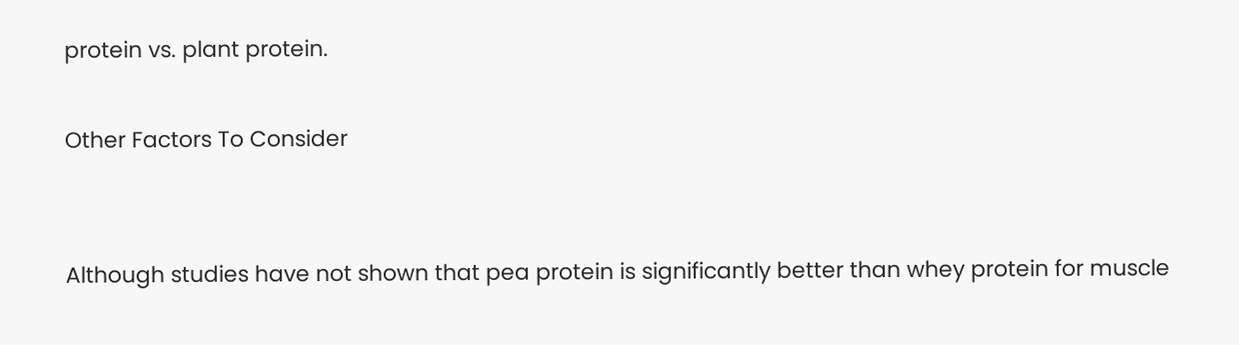protein vs. plant protein.

Other Factors To Consider


Although studies have not shown that pea protein is significantly better than whey protein for muscle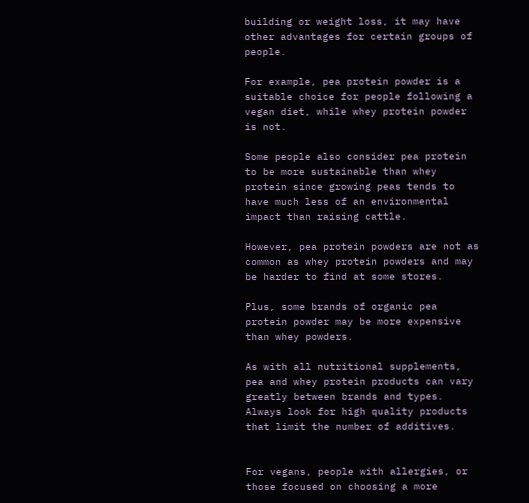building or weight loss, it may have other advantages for certain groups of people.

For example, pea protein powder is a suitable choice for people following a vegan diet, while whey protein powder is not.

Some people also consider pea protein to be more sustainable than whey protein since growing peas tends to have much less of an environmental impact than raising cattle.

However, pea protein powders are not as common as whey protein powders and may be harder to find at some stores.

Plus, some brands of organic pea protein powder may be more expensive than whey powders.

As with all nutritional supplements, pea and whey protein products can vary greatly between brands and types. Always look for high quality products that limit the number of additives.


For vegans, people with allergies, or those focused on choosing a more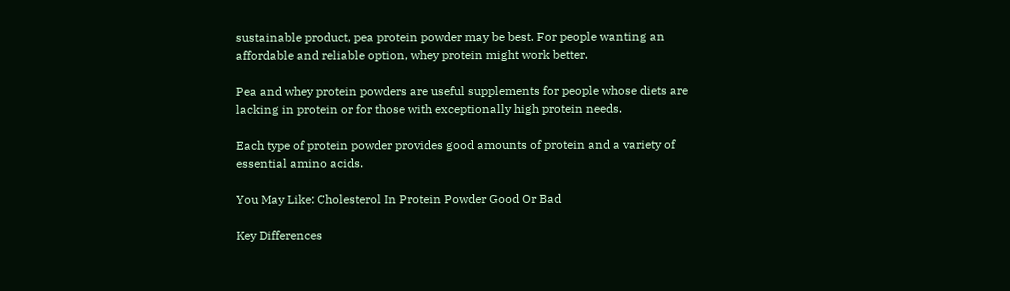sustainable product, pea protein powder may be best. For people wanting an affordable and reliable option, whey protein might work better.

Pea and whey protein powders are useful supplements for people whose diets are lacking in protein or for those with exceptionally high protein needs.

Each type of protein powder provides good amounts of protein and a variety of essential amino acids.

You May Like: Cholesterol In Protein Powder Good Or Bad

Key Differences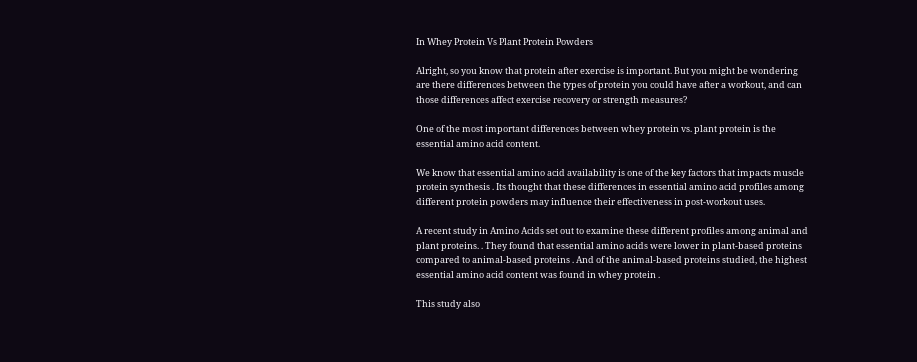In Whey Protein Vs Plant Protein Powders

Alright, so you know that protein after exercise is important. But you might be wondering are there differences between the types of protein you could have after a workout, and can those differences affect exercise recovery or strength measures?

One of the most important differences between whey protein vs. plant protein is the essential amino acid content.

We know that essential amino acid availability is one of the key factors that impacts muscle protein synthesis . Its thought that these differences in essential amino acid profiles among different protein powders may influence their effectiveness in post-workout uses.

A recent study in Amino Acids set out to examine these different profiles among animal and plant proteins. . They found that essential amino acids were lower in plant-based proteins compared to animal-based proteins . And of the animal-based proteins studied, the highest essential amino acid content was found in whey protein .

This study also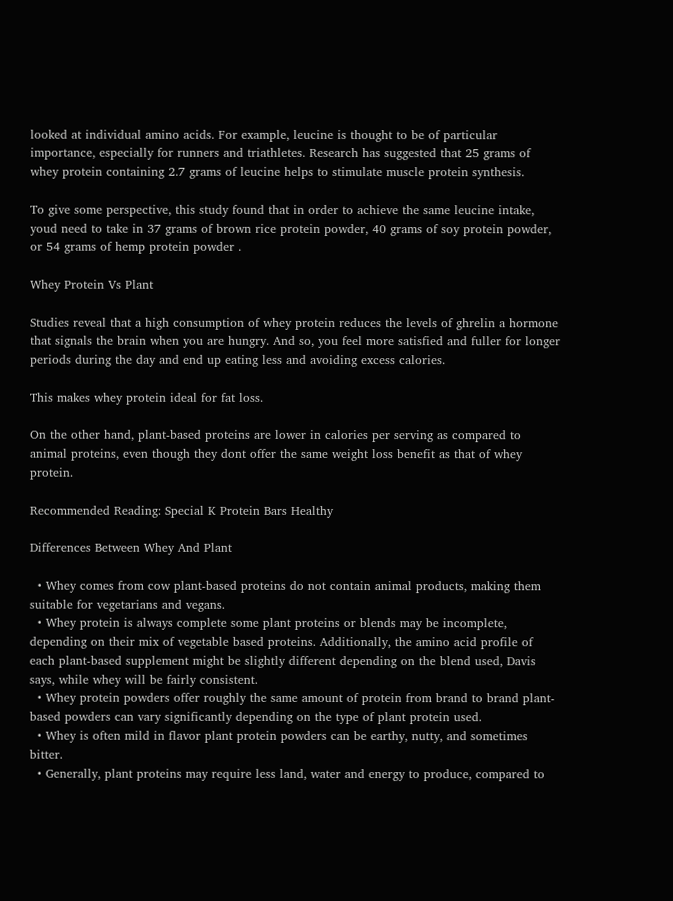looked at individual amino acids. For example, leucine is thought to be of particular importance, especially for runners and triathletes. Research has suggested that 25 grams of whey protein containing 2.7 grams of leucine helps to stimulate muscle protein synthesis.

To give some perspective, this study found that in order to achieve the same leucine intake, youd need to take in 37 grams of brown rice protein powder, 40 grams of soy protein powder, or 54 grams of hemp protein powder .

Whey Protein Vs Plant

Studies reveal that a high consumption of whey protein reduces the levels of ghrelin a hormone that signals the brain when you are hungry. And so, you feel more satisfied and fuller for longer periods during the day and end up eating less and avoiding excess calories.

This makes whey protein ideal for fat loss.

On the other hand, plant-based proteins are lower in calories per serving as compared to animal proteins, even though they dont offer the same weight loss benefit as that of whey protein.

Recommended Reading: Special K Protein Bars Healthy

Differences Between Whey And Plant

  • Whey comes from cow plant-based proteins do not contain animal products, making them suitable for vegetarians and vegans.
  • Whey protein is always complete some plant proteins or blends may be incomplete, depending on their mix of vegetable based proteins. Additionally, the amino acid profile of each plant-based supplement might be slightly different depending on the blend used, Davis says, while whey will be fairly consistent.
  • Whey protein powders offer roughly the same amount of protein from brand to brand plant-based powders can vary significantly depending on the type of plant protein used.
  • Whey is often mild in flavor plant protein powders can be earthy, nutty, and sometimes bitter.
  • Generally, plant proteins may require less land, water and energy to produce, compared to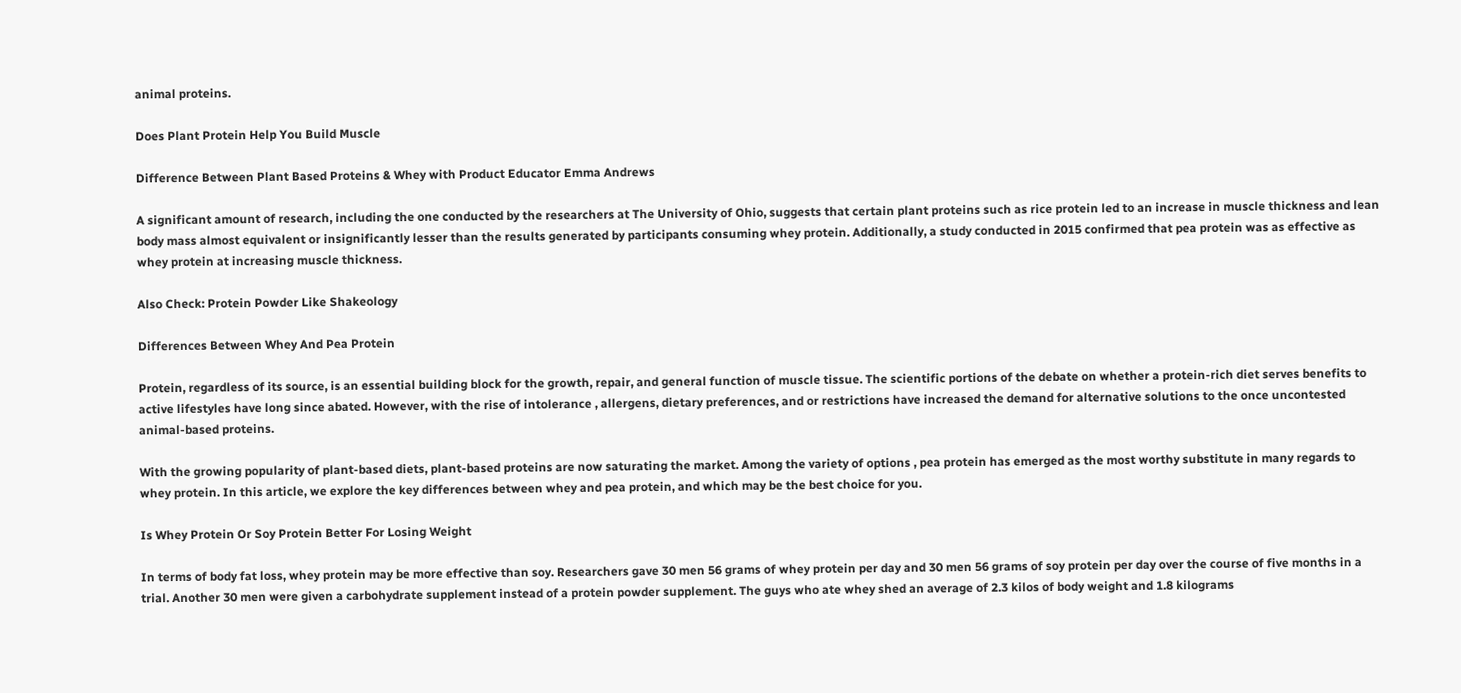animal proteins.

Does Plant Protein Help You Build Muscle

Difference Between Plant Based Proteins & Whey with Product Educator Emma Andrews

A significant amount of research, including the one conducted by the researchers at The University of Ohio, suggests that certain plant proteins such as rice protein led to an increase in muscle thickness and lean body mass almost equivalent or insignificantly lesser than the results generated by participants consuming whey protein. Additionally, a study conducted in 2015 confirmed that pea protein was as effective as whey protein at increasing muscle thickness.

Also Check: Protein Powder Like Shakeology

Differences Between Whey And Pea Protein

Protein, regardless of its source, is an essential building block for the growth, repair, and general function of muscle tissue. The scientific portions of the debate on whether a protein-rich diet serves benefits to active lifestyles have long since abated. However, with the rise of intolerance , allergens, dietary preferences, and or restrictions have increased the demand for alternative solutions to the once uncontested animal-based proteins.

With the growing popularity of plant-based diets, plant-based proteins are now saturating the market. Among the variety of options , pea protein has emerged as the most worthy substitute in many regards to whey protein. In this article, we explore the key differences between whey and pea protein, and which may be the best choice for you.

Is Whey Protein Or Soy Protein Better For Losing Weight

In terms of body fat loss, whey protein may be more effective than soy. Researchers gave 30 men 56 grams of whey protein per day and 30 men 56 grams of soy protein per day over the course of five months in a trial. Another 30 men were given a carbohydrate supplement instead of a protein powder supplement. The guys who ate whey shed an average of 2.3 kilos of body weight and 1.8 kilograms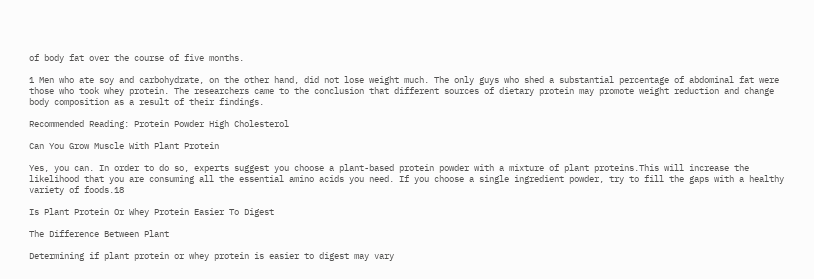of body fat over the course of five months.

1 Men who ate soy and carbohydrate, on the other hand, did not lose weight much. The only guys who shed a substantial percentage of abdominal fat were those who took whey protein. The researchers came to the conclusion that different sources of dietary protein may promote weight reduction and change body composition as a result of their findings.

Recommended Reading: Protein Powder High Cholesterol

Can You Grow Muscle With Plant Protein

Yes, you can. In order to do so, experts suggest you choose a plant-based protein powder with a mixture of plant proteins.This will increase the likelihood that you are consuming all the essential amino acids you need. If you choose a single ingredient powder, try to fill the gaps with a healthy variety of foods.18

Is Plant Protein Or Whey Protein Easier To Digest

The Difference Between Plant

Determining if plant protein or whey protein is easier to digest may vary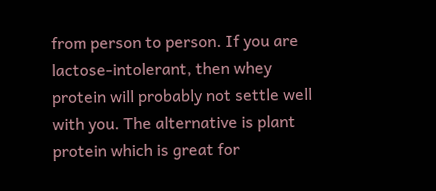from person to person. If you are lactose-intolerant, then whey protein will probably not settle well with you. The alternative is plant protein which is great for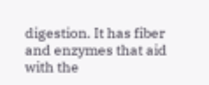digestion. It has fiber and enzymes that aid with the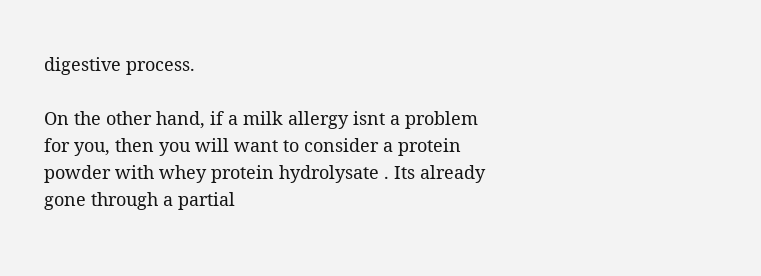digestive process.

On the other hand, if a milk allergy isnt a problem for you, then you will want to consider a protein powder with whey protein hydrolysate . Its already gone through a partial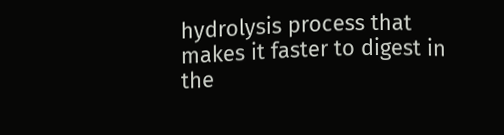hydrolysis process that makes it faster to digest in the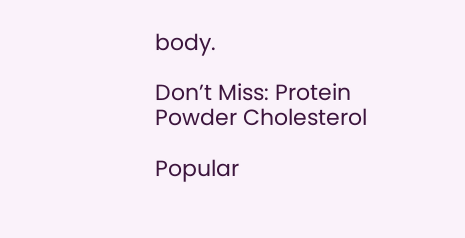body.

Don’t Miss: Protein Powder Cholesterol

Popular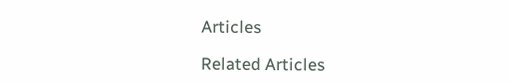Articles

Related Articles